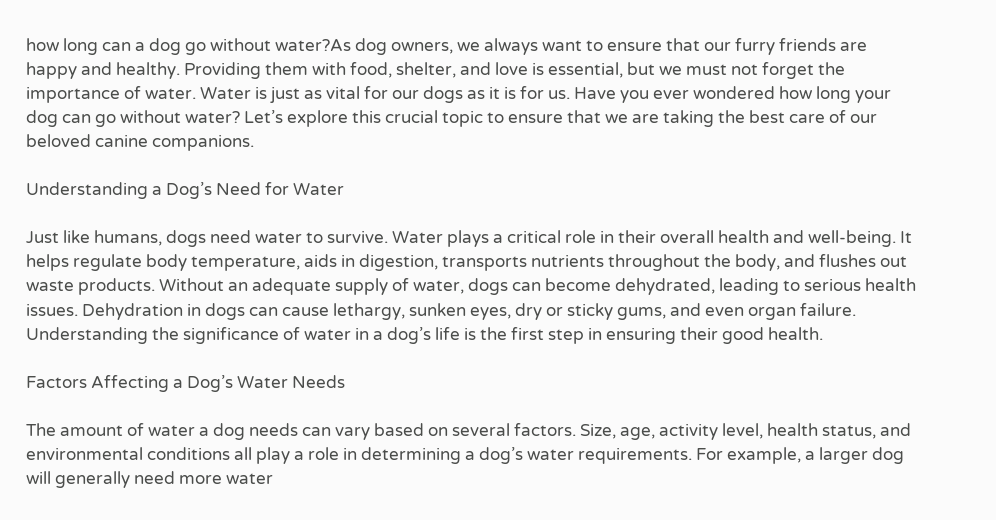how long can a dog go without water?As dog owners, we always want to ensure that our furry friends are happy and healthy. Providing them with food, shelter, and love is essential, but we must not forget the importance of water. Water is just as vital for our dogs as it is for us. Have you ever wondered how long your dog can go without water? Let’s explore this crucial topic to ensure that we are taking the best care of our beloved canine companions.

Understanding a Dog’s Need for Water

Just like humans, dogs need water to survive. Water plays a critical role in their overall health and well-being. It helps regulate body temperature, aids in digestion, transports nutrients throughout the body, and flushes out waste products. Without an adequate supply of water, dogs can become dehydrated, leading to serious health issues. Dehydration in dogs can cause lethargy, sunken eyes, dry or sticky gums, and even organ failure. Understanding the significance of water in a dog’s life is the first step in ensuring their good health.

Factors Affecting a Dog’s Water Needs

The amount of water a dog needs can vary based on several factors. Size, age, activity level, health status, and environmental conditions all play a role in determining a dog’s water requirements. For example, a larger dog will generally need more water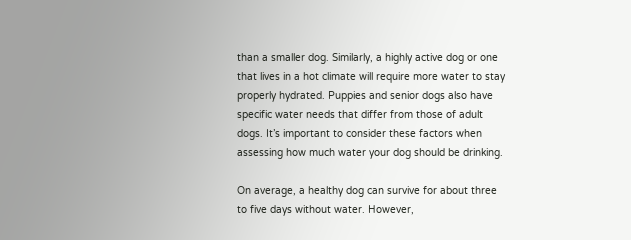than a smaller dog. Similarly, a highly active dog or one that lives in a hot climate will require more water to stay properly hydrated. Puppies and senior dogs also have specific water needs that differ from those of adult dogs. It’s important to consider these factors when assessing how much water your dog should be drinking.

On average, a healthy dog can survive for about three to five days without water. However,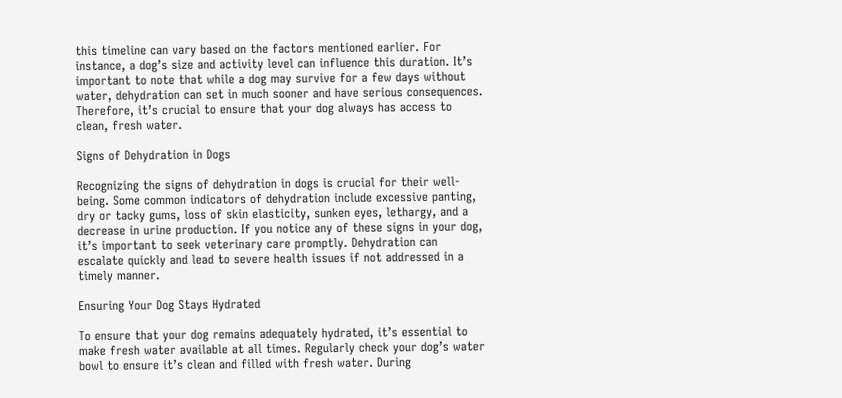this timeline can vary based on the factors mentioned earlier. For instance, a dog’s size and activity level can influence this duration. It’s important to note that while a dog may survive for a few days without water, dehydration can set in much sooner and have serious consequences. Therefore, it’s crucial to ensure that your dog always has access to clean, fresh water.

Signs of Dehydration in Dogs

Recognizing the signs of dehydration in dogs is crucial for their well-being. Some common indicators of dehydration include excessive panting, dry or tacky gums, loss of skin elasticity, sunken eyes, lethargy, and a decrease in urine production. If you notice any of these signs in your dog, it’s important to seek veterinary care promptly. Dehydration can escalate quickly and lead to severe health issues if not addressed in a timely manner.

Ensuring Your Dog Stays Hydrated

To ensure that your dog remains adequately hydrated, it’s essential to make fresh water available at all times. Regularly check your dog’s water bowl to ensure it’s clean and filled with fresh water. During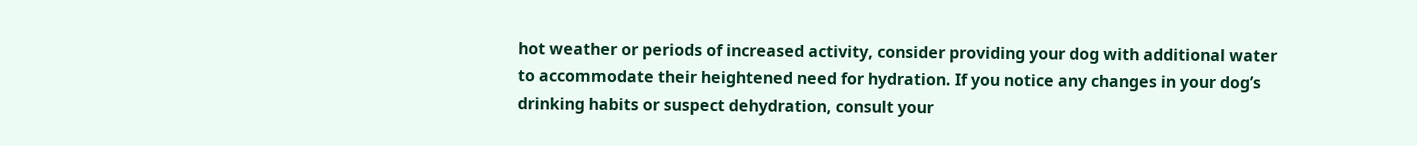hot weather or periods of increased activity, consider providing your dog with additional water to accommodate their heightened need for hydration. If you notice any changes in your dog’s drinking habits or suspect dehydration, consult your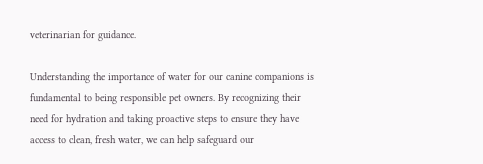veterinarian for guidance.

Understanding the importance of water for our canine companions is fundamental to being responsible pet owners. By recognizing their need for hydration and taking proactive steps to ensure they have access to clean, fresh water, we can help safeguard our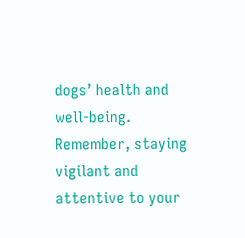dogs’ health and well-being. Remember, staying vigilant and attentive to your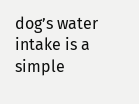dog’s water intake is a simple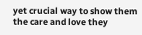yet crucial way to show them the care and love they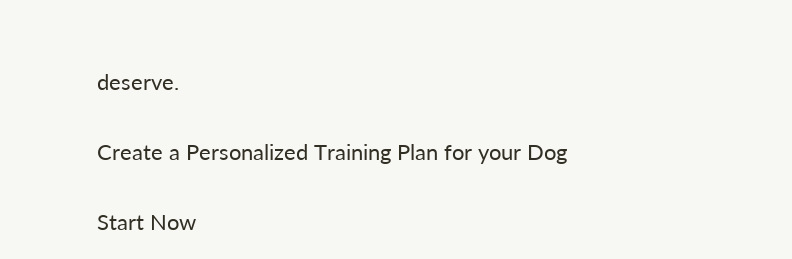deserve.

Create a Personalized Training Plan for your Dog

Start Now